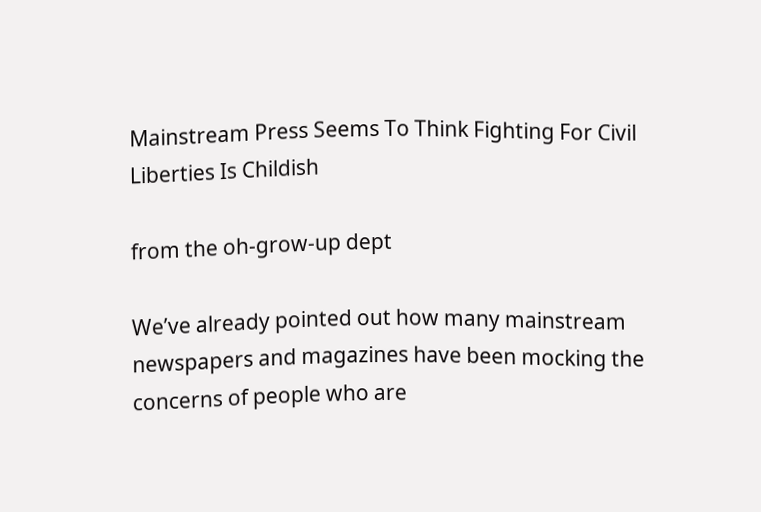Mainstream Press Seems To Think Fighting For Civil Liberties Is Childish

from the oh-grow-up dept

We’ve already pointed out how many mainstream newspapers and magazines have been mocking the concerns of people who are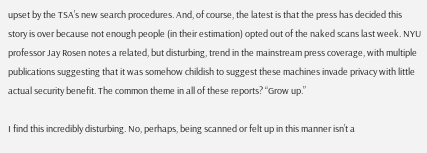upset by the TSA’s new search procedures. And, of course, the latest is that the press has decided this story is over because not enough people (in their estimation) opted out of the naked scans last week. NYU professor Jay Rosen notes a related, but disturbing, trend in the mainstream press coverage, with multiple publications suggesting that it was somehow childish to suggest these machines invade privacy with little actual security benefit. The common theme in all of these reports? “Grow up.”

I find this incredibly disturbing. No, perhaps, being scanned or felt up in this manner isn’t a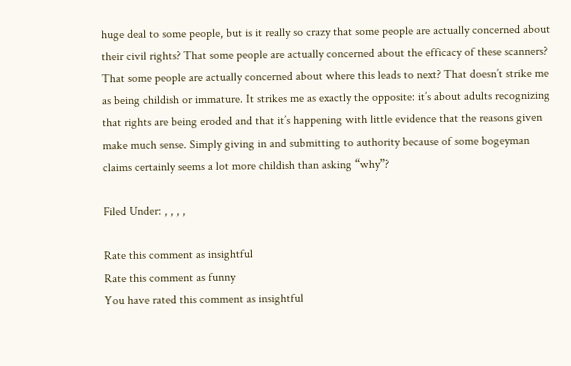huge deal to some people, but is it really so crazy that some people are actually concerned about their civil rights? That some people are actually concerned about the efficacy of these scanners? That some people are actually concerned about where this leads to next? That doesn’t strike me as being childish or immature. It strikes me as exactly the opposite: it’s about adults recognizing that rights are being eroded and that it’s happening with little evidence that the reasons given make much sense. Simply giving in and submitting to authority because of some bogeyman claims certainly seems a lot more childish than asking “why”?

Filed Under: , , , ,

Rate this comment as insightful
Rate this comment as funny
You have rated this comment as insightful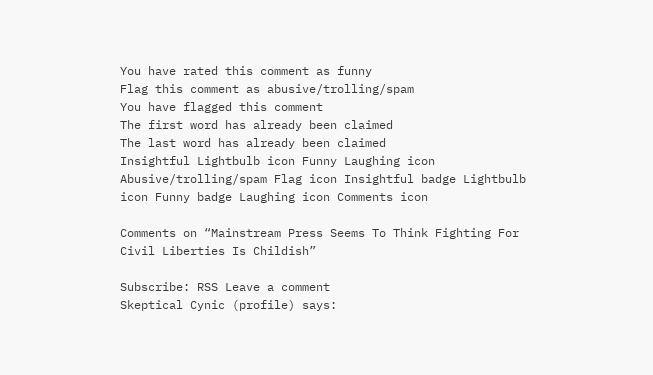You have rated this comment as funny
Flag this comment as abusive/trolling/spam
You have flagged this comment
The first word has already been claimed
The last word has already been claimed
Insightful Lightbulb icon Funny Laughing icon Abusive/trolling/spam Flag icon Insightful badge Lightbulb icon Funny badge Laughing icon Comments icon

Comments on “Mainstream Press Seems To Think Fighting For Civil Liberties Is Childish”

Subscribe: RSS Leave a comment
Skeptical Cynic (profile) says: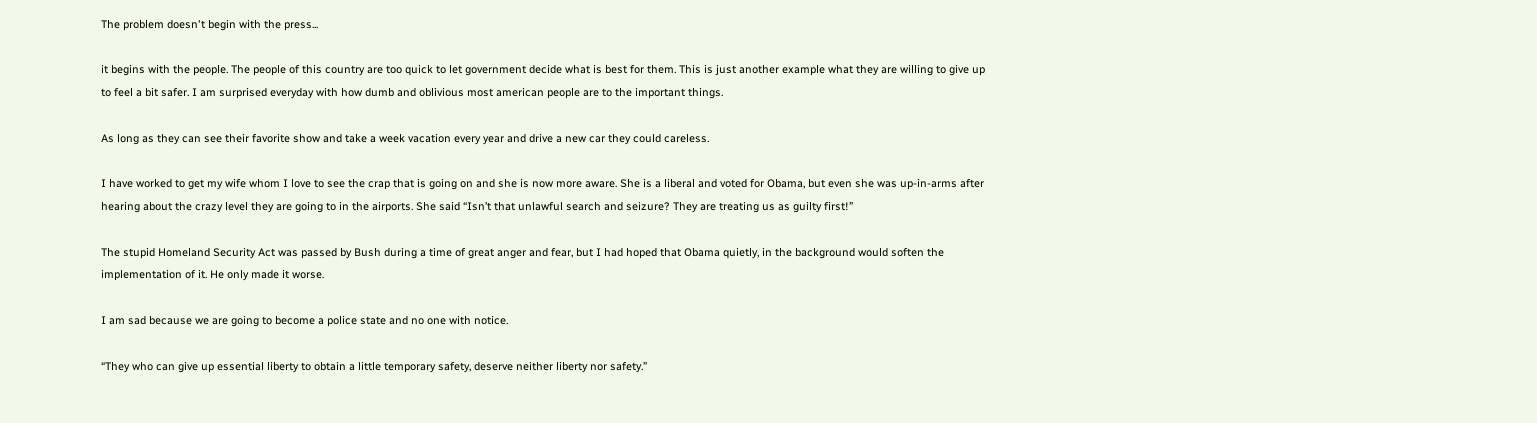The problem doesn't begin with the press...

it begins with the people. The people of this country are too quick to let government decide what is best for them. This is just another example what they are willing to give up to feel a bit safer. I am surprised everyday with how dumb and oblivious most american people are to the important things.

As long as they can see their favorite show and take a week vacation every year and drive a new car they could careless.

I have worked to get my wife whom I love to see the crap that is going on and she is now more aware. She is a liberal and voted for Obama, but even she was up-in-arms after hearing about the crazy level they are going to in the airports. She said “Isn’t that unlawful search and seizure? They are treating us as guilty first!”

The stupid Homeland Security Act was passed by Bush during a time of great anger and fear, but I had hoped that Obama quietly, in the background would soften the implementation of it. He only made it worse.

I am sad because we are going to become a police state and no one with notice.

“They who can give up essential liberty to obtain a little temporary safety, deserve neither liberty nor safety.”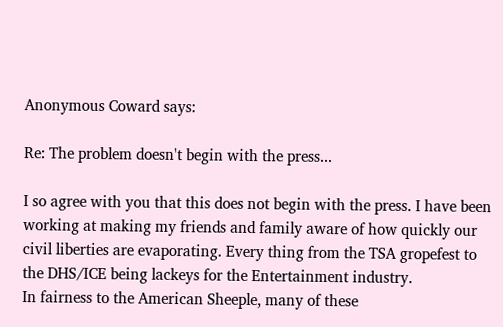Anonymous Coward says:

Re: The problem doesn't begin with the press...

I so agree with you that this does not begin with the press. I have been working at making my friends and family aware of how quickly our civil liberties are evaporating. Every thing from the TSA gropefest to the DHS/ICE being lackeys for the Entertainment industry.
In fairness to the American Sheeple, many of these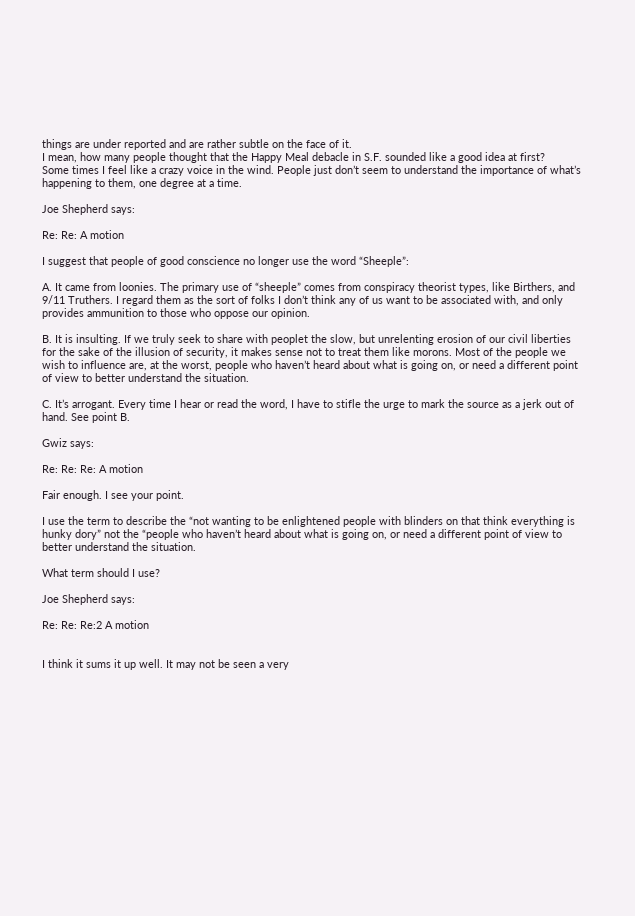things are under reported and are rather subtle on the face of it.
I mean, how many people thought that the Happy Meal debacle in S.F. sounded like a good idea at first?
Some times I feel like a crazy voice in the wind. People just don’t seem to understand the importance of what’s happening to them, one degree at a time.

Joe Shepherd says:

Re: Re: A motion

I suggest that people of good conscience no longer use the word “Sheeple”:

A. It came from loonies. The primary use of “sheeple” comes from conspiracy theorist types, like Birthers, and 9/11 Truthers. I regard them as the sort of folks I don’t think any of us want to be associated with, and only provides ammunition to those who oppose our opinion.

B. It is insulting. If we truly seek to share with peoplet the slow, but unrelenting erosion of our civil liberties for the sake of the illusion of security, it makes sense not to treat them like morons. Most of the people we wish to influence are, at the worst, people who haven’t heard about what is going on, or need a different point of view to better understand the situation.

C. It’s arrogant. Every time I hear or read the word, I have to stifle the urge to mark the source as a jerk out of hand. See point B.

Gwiz says:

Re: Re: Re: A motion

Fair enough. I see your point.

I use the term to describe the “not wanting to be enlightened people with blinders on that think everything is hunky dory” not the “people who haven’t heard about what is going on, or need a different point of view to better understand the situation.

What term should I use?

Joe Shepherd says:

Re: Re: Re:2 A motion


I think it sums it up well. It may not be seen a very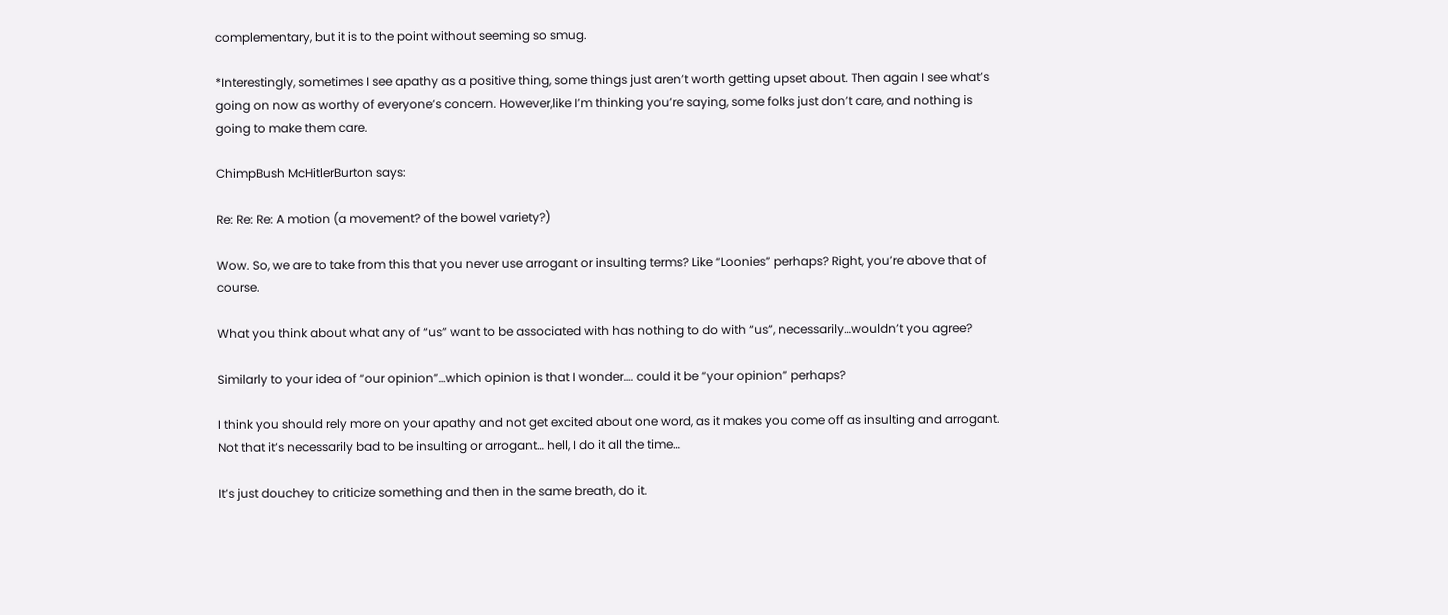complementary, but it is to the point without seeming so smug.

*Interestingly, sometimes I see apathy as a positive thing, some things just aren’t worth getting upset about. Then again I see what’s going on now as worthy of everyone’s concern. However,like I’m thinking you’re saying, some folks just don’t care, and nothing is going to make them care.

ChimpBush McHitlerBurton says:

Re: Re: Re: A motion (a movement? of the bowel variety?)

Wow. So, we are to take from this that you never use arrogant or insulting terms? Like “Loonies” perhaps? Right, you’re above that of course.

What you think about what any of “us” want to be associated with has nothing to do with “us”, necessarily…wouldn’t you agree?

Similarly to your idea of “our opinion”…which opinion is that I wonder…. could it be “your opinion” perhaps?

I think you should rely more on your apathy and not get excited about one word, as it makes you come off as insulting and arrogant. Not that it’s necessarily bad to be insulting or arrogant… hell, I do it all the time…

It’s just douchey to criticize something and then in the same breath, do it.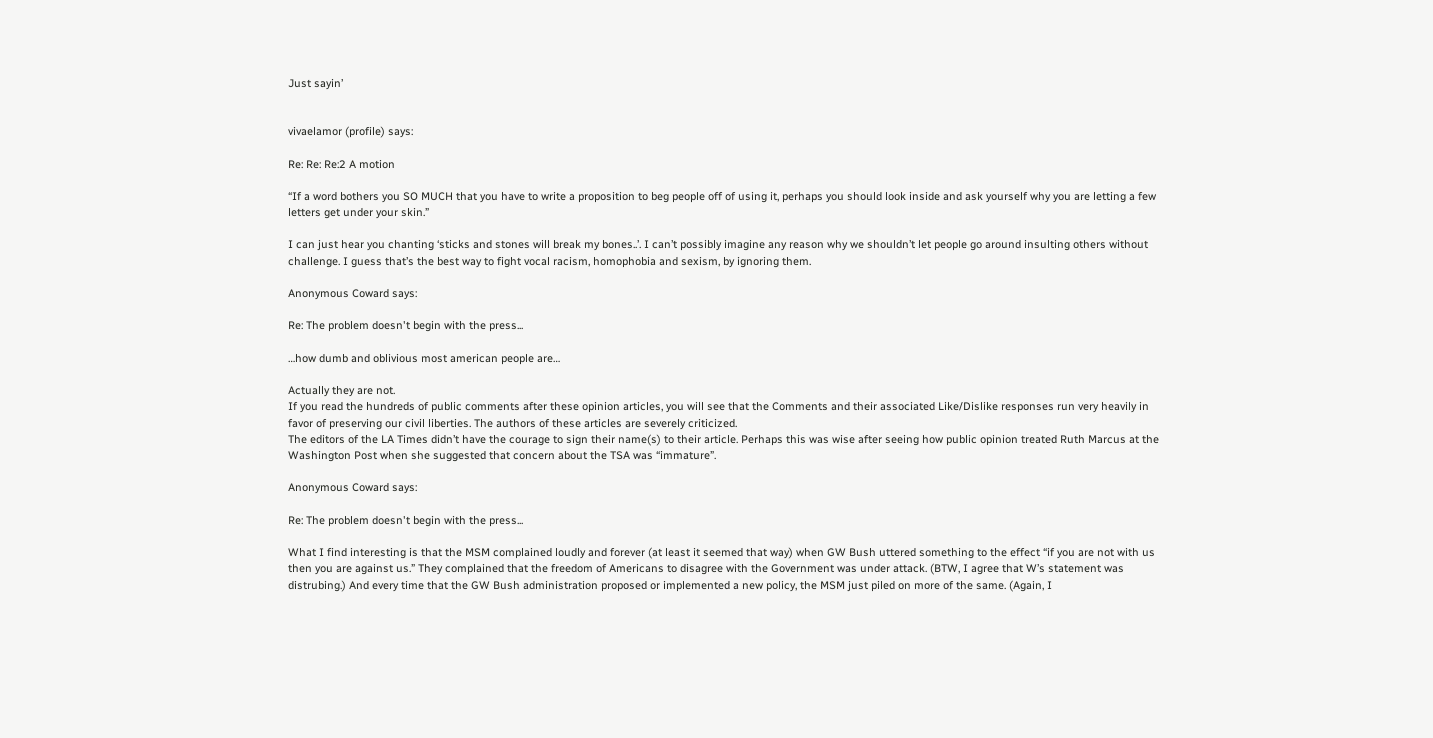Just sayin’


vivaelamor (profile) says:

Re: Re: Re:2 A motion

“If a word bothers you SO MUCH that you have to write a proposition to beg people off of using it, perhaps you should look inside and ask yourself why you are letting a few letters get under your skin.”

I can just hear you chanting ‘sticks and stones will break my bones..’. I can’t possibly imagine any reason why we shouldn’t let people go around insulting others without challenge. I guess that’s the best way to fight vocal racism, homophobia and sexism, by ignoring them.

Anonymous Coward says:

Re: The problem doesn't begin with the press...

…how dumb and oblivious most american people are…

Actually they are not.
If you read the hundreds of public comments after these opinion articles, you will see that the Comments and their associated Like/Dislike responses run very heavily in favor of preserving our civil liberties. The authors of these articles are severely criticized.
The editors of the LA Times didn’t have the courage to sign their name(s) to their article. Perhaps this was wise after seeing how public opinion treated Ruth Marcus at the Washington Post when she suggested that concern about the TSA was “immature”.

Anonymous Coward says:

Re: The problem doesn't begin with the press...

What I find interesting is that the MSM complained loudly and forever (at least it seemed that way) when GW Bush uttered something to the effect “if you are not with us then you are against us.” They complained that the freedom of Americans to disagree with the Government was under attack. (BTW, I agree that W’s statement was distrubing.) And every time that the GW Bush administration proposed or implemented a new policy, the MSM just piled on more of the same. (Again, I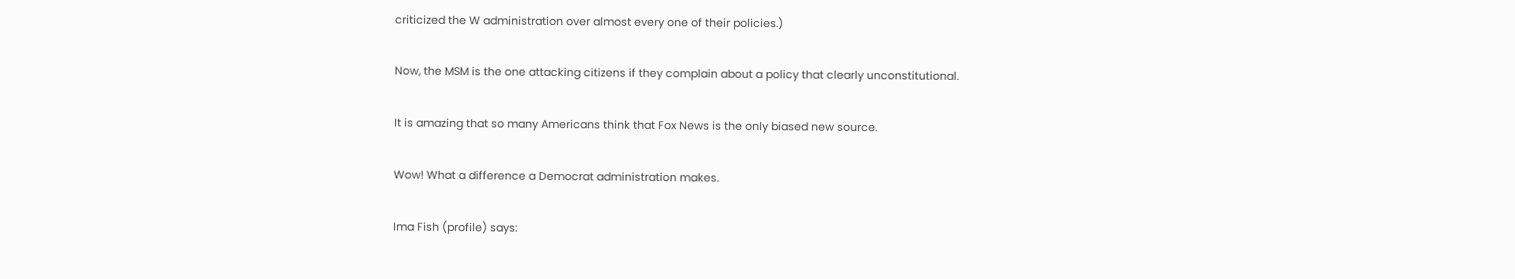criticized the W administration over almost every one of their policies.)

Now, the MSM is the one attacking citizens if they complain about a policy that clearly unconstitutional.

It is amazing that so many Americans think that Fox News is the only biased new source.

Wow! What a difference a Democrat administration makes.

Ima Fish (profile) says: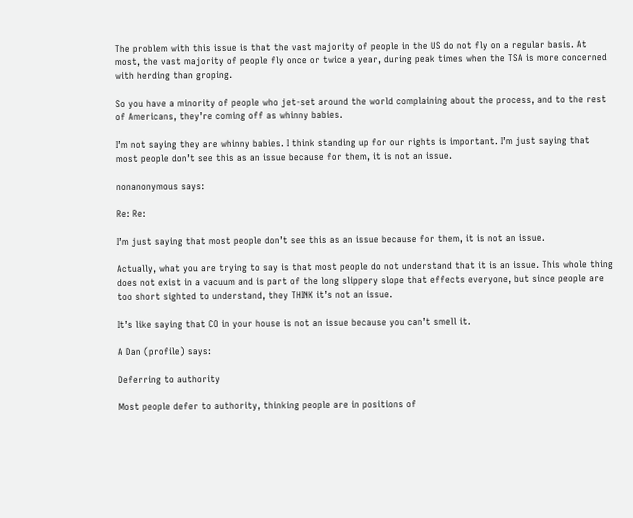The problem with this issue is that the vast majority of people in the US do not fly on a regular basis. At most, the vast majority of people fly once or twice a year, during peak times when the TSA is more concerned with herding than groping.

So you have a minority of people who jet-set around the world complaining about the process, and to the rest of Americans, they’re coming off as whinny babies.

I’m not saying they are whinny babies. I think standing up for our rights is important. I’m just saying that most people don’t see this as an issue because for them, it is not an issue.

nonanonymous says:

Re: Re:

I’m just saying that most people don’t see this as an issue because for them, it is not an issue.

Actually, what you are trying to say is that most people do not understand that it is an issue. This whole thing does not exist in a vacuum and is part of the long slippery slope that effects everyone, but since people are too short sighted to understand, they THINK it’s not an issue.

It’s like saying that CO in your house is not an issue because you can’t smell it.

A Dan (profile) says:

Deferring to authority

Most people defer to authority, thinking people are in positions of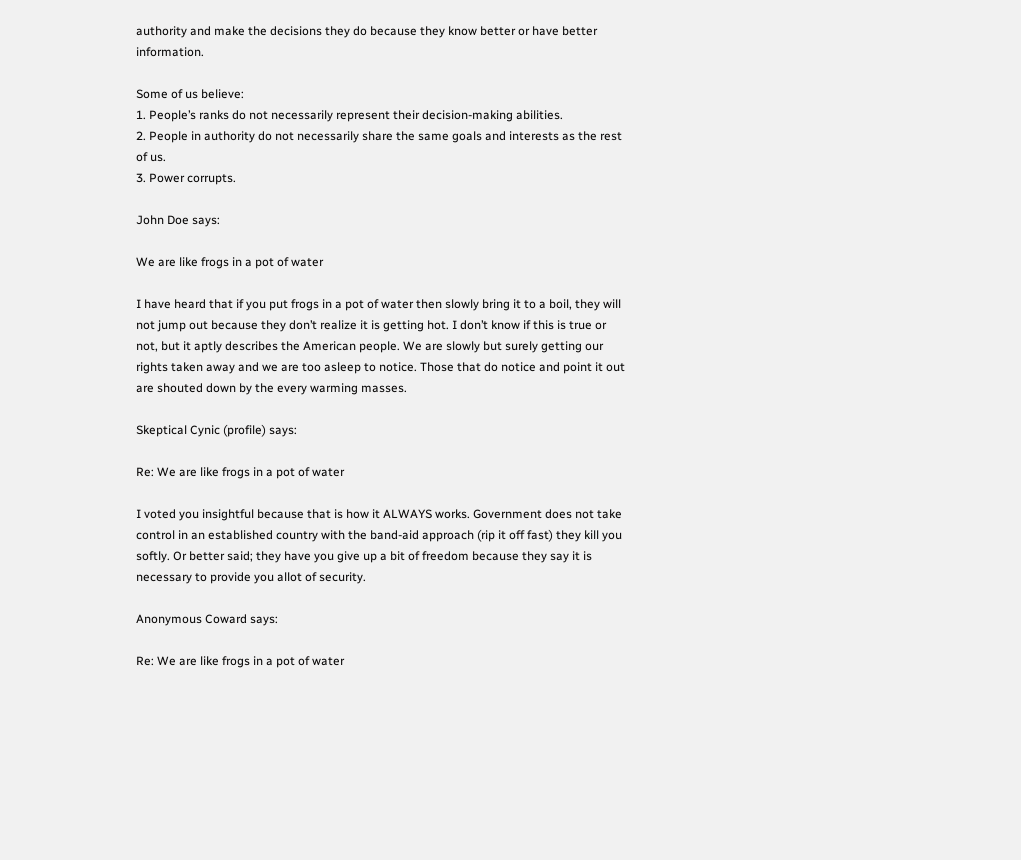authority and make the decisions they do because they know better or have better information.

Some of us believe:
1. People’s ranks do not necessarily represent their decision-making abilities.
2. People in authority do not necessarily share the same goals and interests as the rest of us.
3. Power corrupts.

John Doe says:

We are like frogs in a pot of water

I have heard that if you put frogs in a pot of water then slowly bring it to a boil, they will not jump out because they don’t realize it is getting hot. I don’t know if this is true or not, but it aptly describes the American people. We are slowly but surely getting our rights taken away and we are too asleep to notice. Those that do notice and point it out are shouted down by the every warming masses.

Skeptical Cynic (profile) says:

Re: We are like frogs in a pot of water

I voted you insightful because that is how it ALWAYS works. Government does not take control in an established country with the band-aid approach (rip it off fast) they kill you softly. Or better said; they have you give up a bit of freedom because they say it is necessary to provide you allot of security.

Anonymous Coward says:

Re: We are like frogs in a pot of water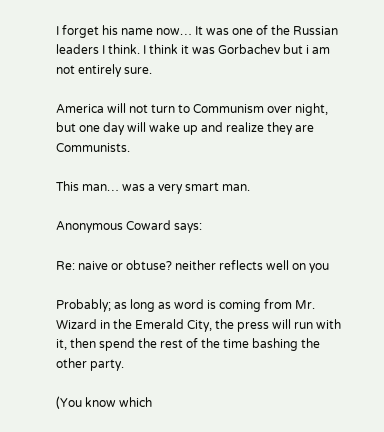I forget his name now… It was one of the Russian leaders I think. I think it was Gorbachev but i am not entirely sure.

America will not turn to Communism over night, but one day will wake up and realize they are Communists.

This man… was a very smart man.

Anonymous Coward says:

Re: naive or obtuse? neither reflects well on you

Probably; as long as word is coming from Mr. Wizard in the Emerald City, the press will run with it, then spend the rest of the time bashing the other party.

(You know which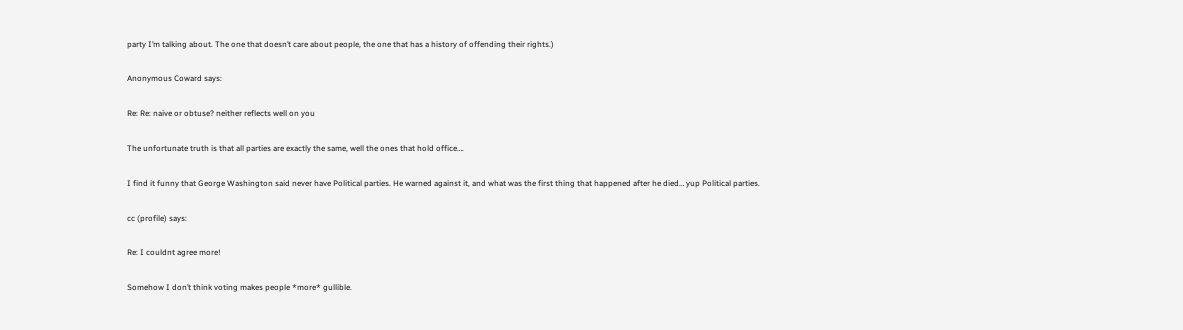party I’m talking about. The one that doesn’t care about people, the one that has a history of offending their rights.)

Anonymous Coward says:

Re: Re: naive or obtuse? neither reflects well on you

The unfortunate truth is that all parties are exactly the same, well the ones that hold office….

I find it funny that George Washington said never have Political parties. He warned against it, and what was the first thing that happened after he died… yup Political parties.

cc (profile) says:

Re: I couldnt agree more!

Somehow I don’t think voting makes people *more* gullible.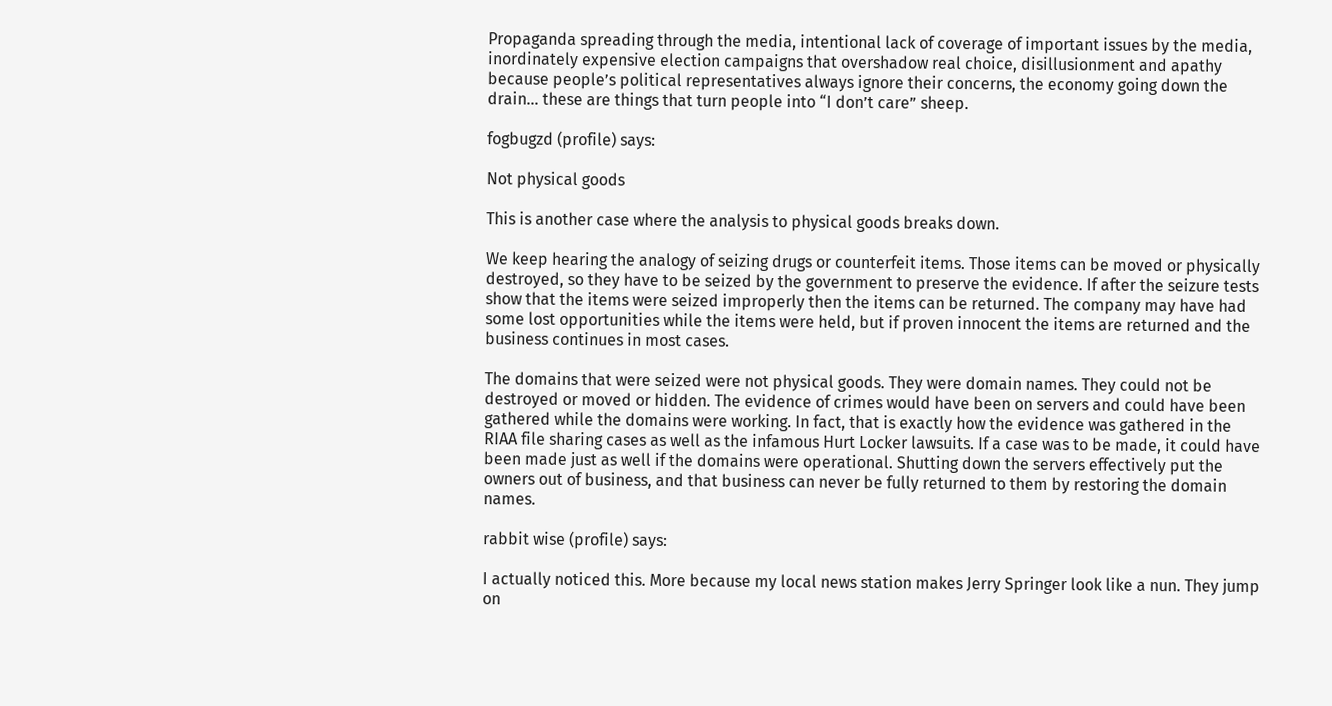Propaganda spreading through the media, intentional lack of coverage of important issues by the media, inordinately expensive election campaigns that overshadow real choice, disillusionment and apathy because people’s political representatives always ignore their concerns, the economy going down the drain… these are things that turn people into “I don’t care” sheep.

fogbugzd (profile) says:

Not physical goods

This is another case where the analysis to physical goods breaks down.

We keep hearing the analogy of seizing drugs or counterfeit items. Those items can be moved or physically destroyed, so they have to be seized by the government to preserve the evidence. If after the seizure tests show that the items were seized improperly then the items can be returned. The company may have had some lost opportunities while the items were held, but if proven innocent the items are returned and the business continues in most cases.

The domains that were seized were not physical goods. They were domain names. They could not be destroyed or moved or hidden. The evidence of crimes would have been on servers and could have been gathered while the domains were working. In fact, that is exactly how the evidence was gathered in the RIAA file sharing cases as well as the infamous Hurt Locker lawsuits. If a case was to be made, it could have been made just as well if the domains were operational. Shutting down the servers effectively put the owners out of business, and that business can never be fully returned to them by restoring the domain names.

rabbit wise (profile) says:

I actually noticed this. More because my local news station makes Jerry Springer look like a nun. They jump on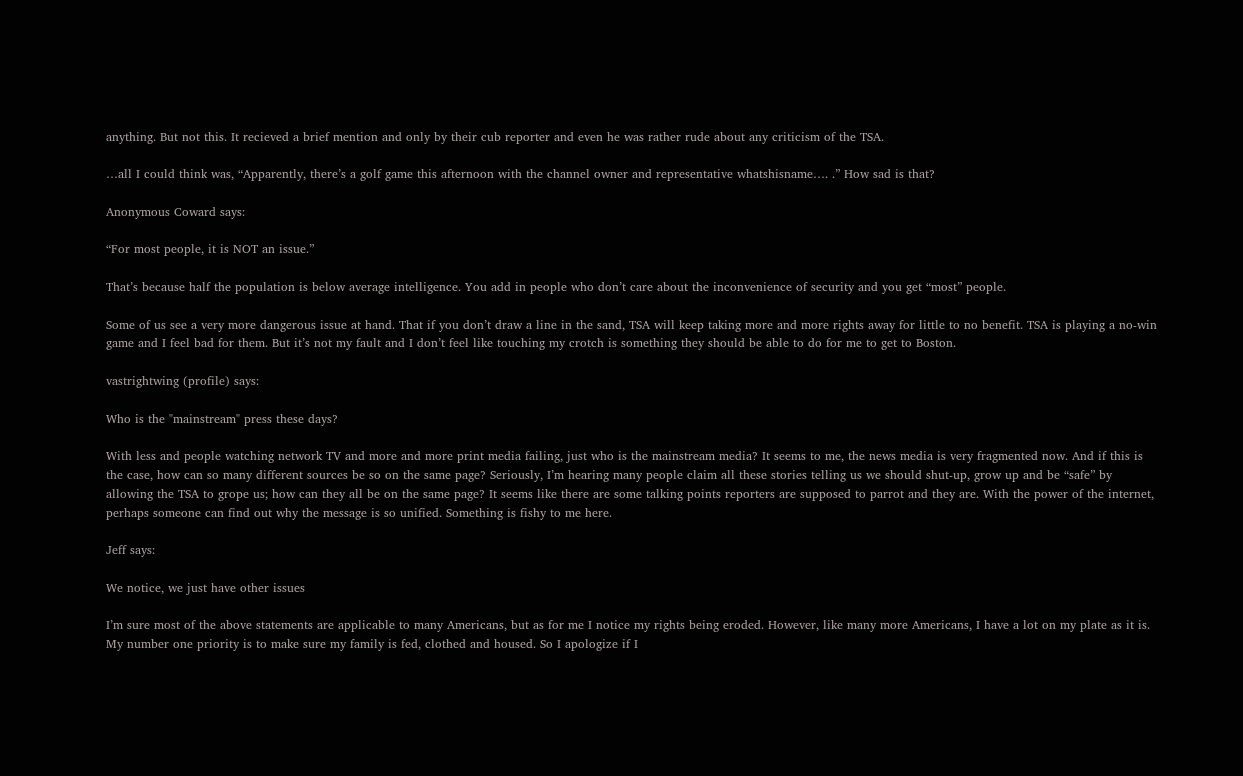anything. But not this. It recieved a brief mention and only by their cub reporter and even he was rather rude about any criticism of the TSA.

…all I could think was, “Apparently, there’s a golf game this afternoon with the channel owner and representative whatshisname…. .” How sad is that?

Anonymous Coward says:

“For most people, it is NOT an issue.”

That’s because half the population is below average intelligence. You add in people who don’t care about the inconvenience of security and you get “most” people.

Some of us see a very more dangerous issue at hand. That if you don’t draw a line in the sand, TSA will keep taking more and more rights away for little to no benefit. TSA is playing a no-win game and I feel bad for them. But it’s not my fault and I don’t feel like touching my crotch is something they should be able to do for me to get to Boston.

vastrightwing (profile) says:

Who is the "mainstream" press these days?

With less and people watching network TV and more and more print media failing, just who is the mainstream media? It seems to me, the news media is very fragmented now. And if this is the case, how can so many different sources be so on the same page? Seriously, I’m hearing many people claim all these stories telling us we should shut-up, grow up and be “safe” by allowing the TSA to grope us; how can they all be on the same page? It seems like there are some talking points reporters are supposed to parrot and they are. With the power of the internet, perhaps someone can find out why the message is so unified. Something is fishy to me here.

Jeff says:

We notice, we just have other issues

I’m sure most of the above statements are applicable to many Americans, but as for me I notice my rights being eroded. However, like many more Americans, I have a lot on my plate as it is. My number one priority is to make sure my family is fed, clothed and housed. So I apologize if I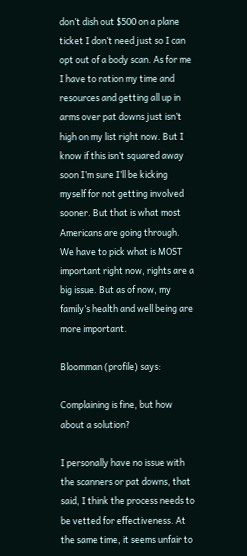don’t dish out $500 on a plane ticket I don’t need just so I can opt out of a body scan. As for me I have to ration my time and resources and getting all up in arms over pat downs just isn’t high on my list right now. But I know if this isn’t squared away soon I’m sure I’ll be kicking myself for not getting involved sooner. But that is what most Americans are going through. We have to pick what is MOST important right now, rights are a big issue. But as of now, my family’s health and well being are more important.

Bloomman (profile) says:

Complaining is fine, but how about a solution?

I personally have no issue with the scanners or pat downs, that said, I think the process needs to be vetted for effectiveness. At the same time, it seems unfair to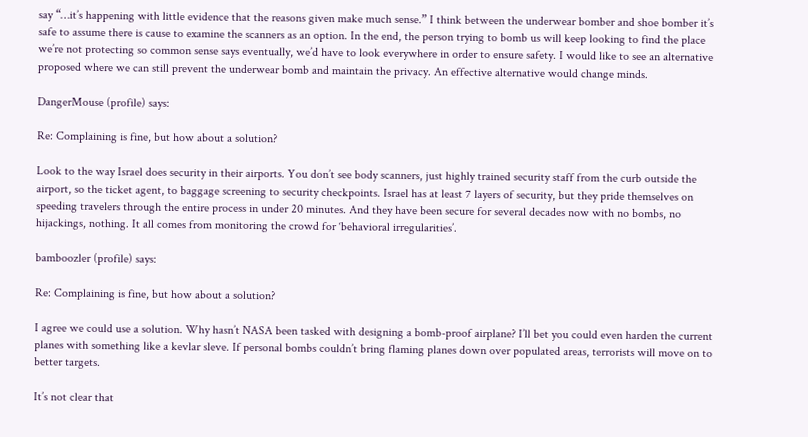say “…it’s happening with little evidence that the reasons given make much sense.” I think between the underwear bomber and shoe bomber it’s safe to assume there is cause to examine the scanners as an option. In the end, the person trying to bomb us will keep looking to find the place we’re not protecting so common sense says eventually, we’d have to look everywhere in order to ensure safety. I would like to see an alternative proposed where we can still prevent the underwear bomb and maintain the privacy. An effective alternative would change minds.

DangerMouse (profile) says:

Re: Complaining is fine, but how about a solution?

Look to the way Israel does security in their airports. You don’t see body scanners, just highly trained security staff from the curb outside the airport, so the ticket agent, to baggage screening to security checkpoints. Israel has at least 7 layers of security, but they pride themselves on speeding travelers through the entire process in under 20 minutes. And they have been secure for several decades now with no bombs, no hijackings, nothing. It all comes from monitoring the crowd for ‘behavioral irregularities’.

bamboozler (profile) says:

Re: Complaining is fine, but how about a solution?

I agree we could use a solution. Why hasn’t NASA been tasked with designing a bomb-proof airplane? I’ll bet you could even harden the current planes with something like a kevlar sleve. If personal bombs couldn’t bring flaming planes down over populated areas, terrorists will move on to better targets.

It’s not clear that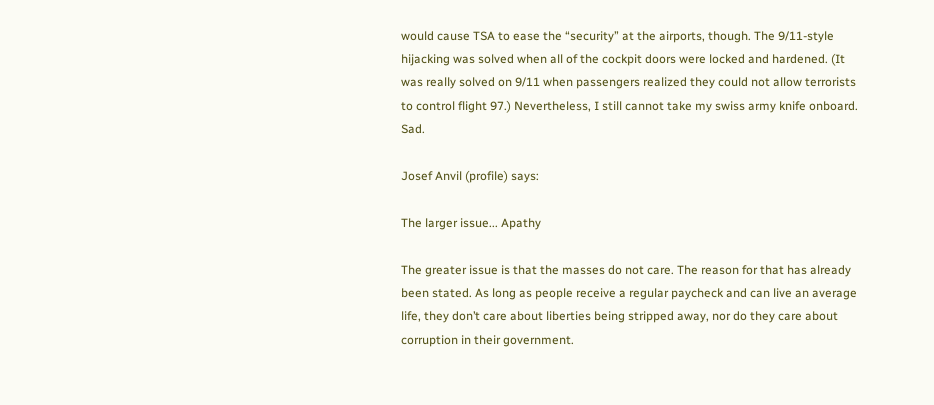would cause TSA to ease the “security” at the airports, though. The 9/11-style hijacking was solved when all of the cockpit doors were locked and hardened. (It was really solved on 9/11 when passengers realized they could not allow terrorists to control flight 97.) Nevertheless, I still cannot take my swiss army knife onboard. Sad.

Josef Anvil (profile) says:

The larger issue... Apathy

The greater issue is that the masses do not care. The reason for that has already been stated. As long as people receive a regular paycheck and can live an average life, they don’t care about liberties being stripped away, nor do they care about corruption in their government.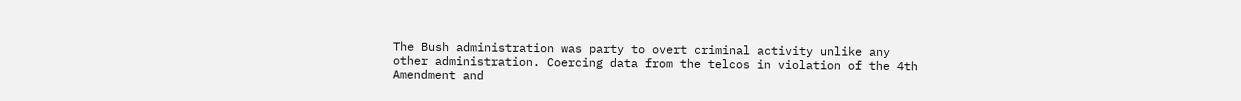The Bush administration was party to overt criminal activity unlike any other administration. Coercing data from the telcos in violation of the 4th Amendment and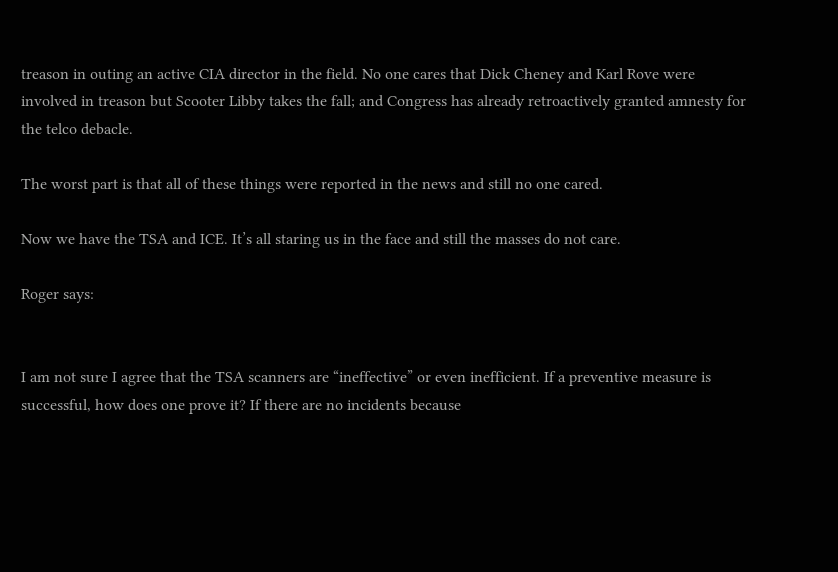treason in outing an active CIA director in the field. No one cares that Dick Cheney and Karl Rove were involved in treason but Scooter Libby takes the fall; and Congress has already retroactively granted amnesty for the telco debacle.

The worst part is that all of these things were reported in the news and still no one cared.

Now we have the TSA and ICE. It’s all staring us in the face and still the masses do not care.

Roger says:


I am not sure I agree that the TSA scanners are “ineffective” or even inefficient. If a preventive measure is successful, how does one prove it? If there are no incidents because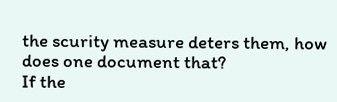the scurity measure deters them, how does one document that?
If the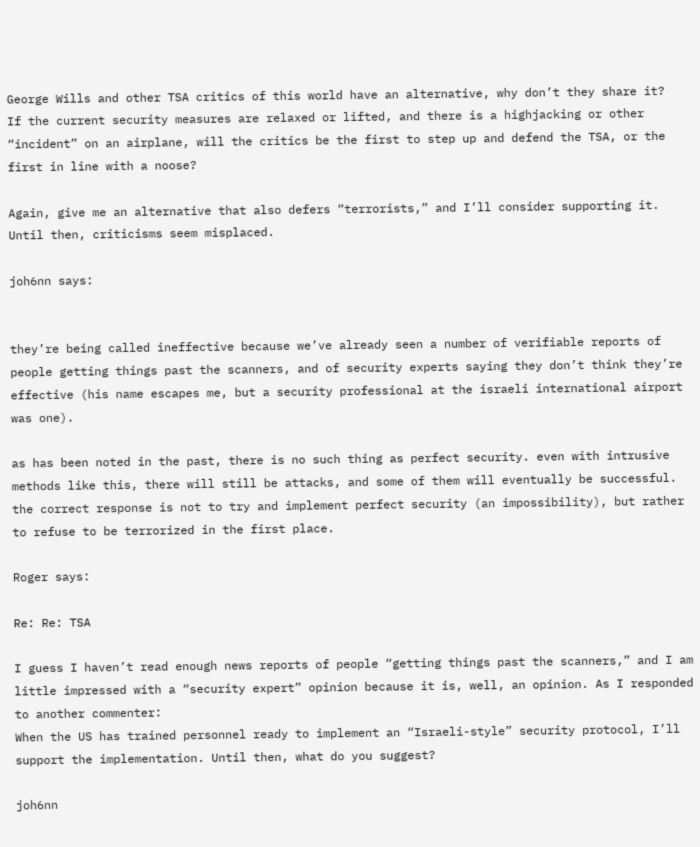George Wills and other TSA critics of this world have an alternative, why don’t they share it?
If the current security measures are relaxed or lifted, and there is a highjacking or other “incident” on an airplane, will the critics be the first to step up and defend the TSA, or the first in line with a noose?

Again, give me an alternative that also defers “terrorists,” and I’ll consider supporting it. Until then, criticisms seem misplaced.

joh6nn says:


they’re being called ineffective because we’ve already seen a number of verifiable reports of people getting things past the scanners, and of security experts saying they don’t think they’re effective (his name escapes me, but a security professional at the israeli international airport was one).

as has been noted in the past, there is no such thing as perfect security. even with intrusive methods like this, there will still be attacks, and some of them will eventually be successful. the correct response is not to try and implement perfect security (an impossibility), but rather to refuse to be terrorized in the first place.

Roger says:

Re: Re: TSA

I guess I haven’t read enough news reports of people “getting things past the scanners,” and I am little impressed with a “security expert” opinion because it is, well, an opinion. As I responded to another commenter:
When the US has trained personnel ready to implement an “Israeli-style” security protocol, I’ll support the implementation. Until then, what do you suggest?

joh6nn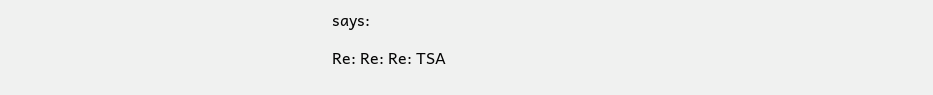says:

Re: Re: Re: TSA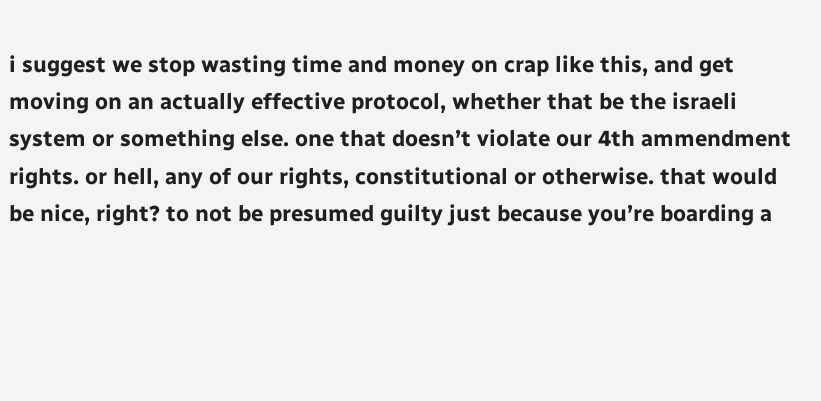i suggest we stop wasting time and money on crap like this, and get moving on an actually effective protocol, whether that be the israeli system or something else. one that doesn’t violate our 4th ammendment rights. or hell, any of our rights, constitutional or otherwise. that would be nice, right? to not be presumed guilty just because you’re boarding a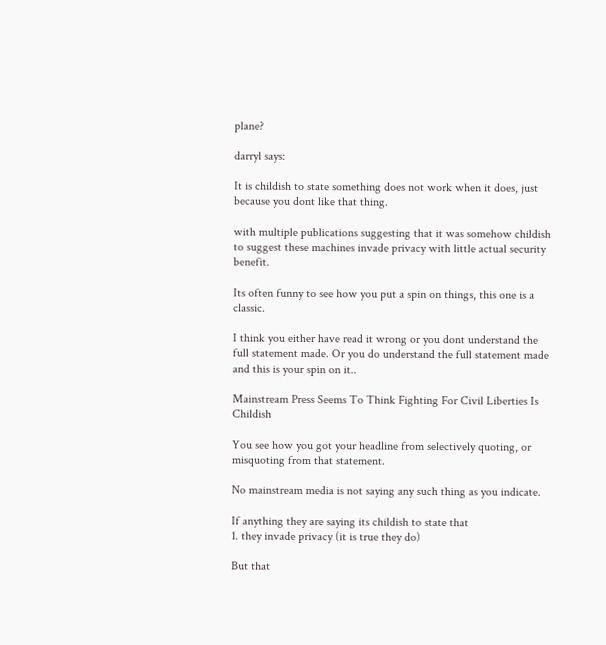plane?

darryl says:

It is childish to state something does not work when it does, just because you dont like that thing.

with multiple publications suggesting that it was somehow childish to suggest these machines invade privacy with little actual security benefit.

Its often funny to see how you put a spin on things, this one is a classic.

I think you either have read it wrong or you dont understand the full statement made. Or you do understand the full statement made and this is your spin on it..

Mainstream Press Seems To Think Fighting For Civil Liberties Is Childish

You see how you got your headline from selectively quoting, or misquoting from that statement.

No mainstream media is not saying any such thing as you indicate.

If anything they are saying its childish to state that
1. they invade privacy (it is true they do)

But that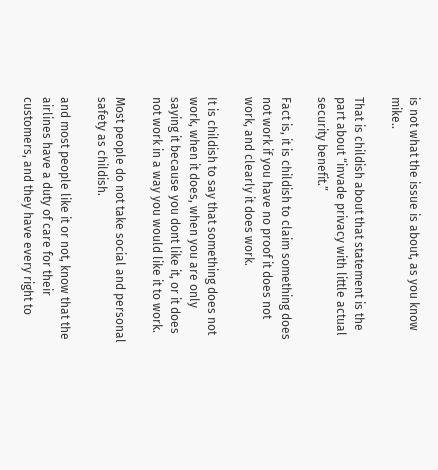is not what the issue is about, as you know mike..

That is childish about that statement is the part about “invade privacy with little actual security benefit.”

Fact is, it is childish to claim something does not work if you have no proof it does not work, and clearly it does work.

It is childish to say that something does not work, when it does, when you are only saying it because you dont like it, or it does not work in a way you would like it to work.

Most people do not take social and personal safety as childish.

and most people like it or not, know that the airlines have a duty of care for their customers, and they have every right to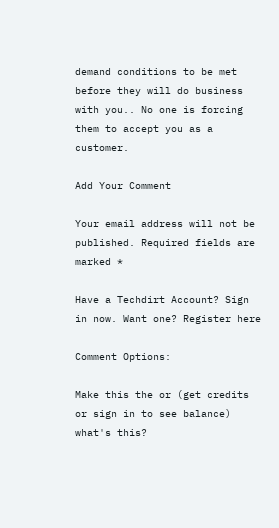demand conditions to be met before they will do business with you.. No one is forcing them to accept you as a customer.

Add Your Comment

Your email address will not be published. Required fields are marked *

Have a Techdirt Account? Sign in now. Want one? Register here

Comment Options:

Make this the or (get credits or sign in to see balance) what's this?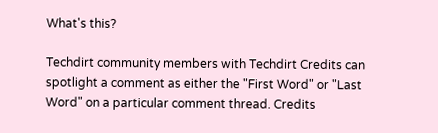What's this?

Techdirt community members with Techdirt Credits can spotlight a comment as either the "First Word" or "Last Word" on a particular comment thread. Credits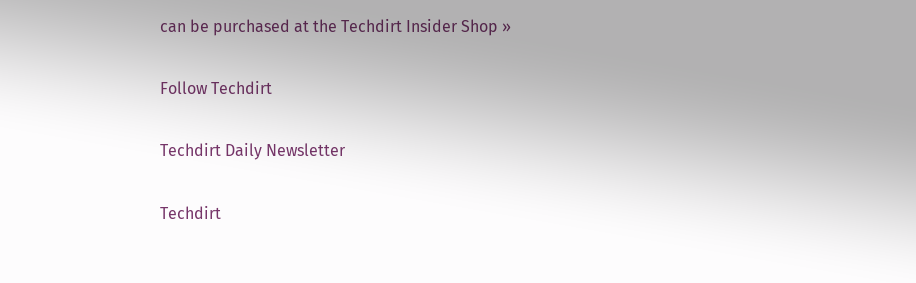can be purchased at the Techdirt Insider Shop »

Follow Techdirt

Techdirt Daily Newsletter

Techdirt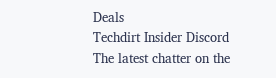Deals
Techdirt Insider Discord
The latest chatter on the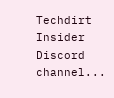Techdirt Insider Discord channel...